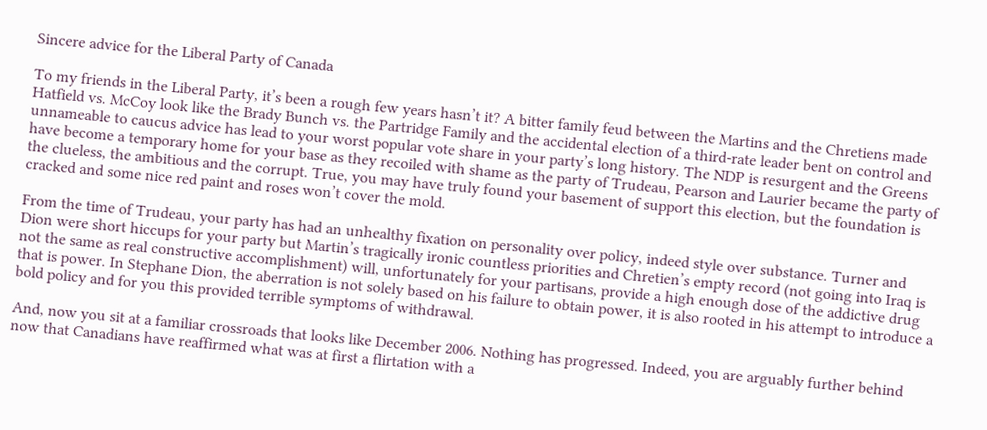Sincere advice for the Liberal Party of Canada

To my friends in the Liberal Party, it’s been a rough few years hasn’t it? A bitter family feud between the Martins and the Chretiens made Hatfield vs. McCoy look like the Brady Bunch vs. the Partridge Family and the accidental election of a third-rate leader bent on control and unnameable to caucus advice has lead to your worst popular vote share in your party’s long history. The NDP is resurgent and the Greens have become a temporary home for your base as they recoiled with shame as the party of Trudeau, Pearson and Laurier became the party of the clueless, the ambitious and the corrupt. True, you may have truly found your basement of support this election, but the foundation is cracked and some nice red paint and roses won’t cover the mold.

From the time of Trudeau, your party has had an unhealthy fixation on personality over policy, indeed style over substance. Turner and Dion were short hiccups for your party but Martin’s tragically ironic countless priorities and Chretien’s empty record (not going into Iraq is not the same as real constructive accomplishment) will, unfortunately for your partisans, provide a high enough dose of the addictive drug that is power. In Stephane Dion, the aberration is not solely based on his failure to obtain power, it is also rooted in his attempt to introduce a bold policy and for you this provided terrible symptoms of withdrawal.

And, now you sit at a familiar crossroads that looks like December 2006. Nothing has progressed. Indeed, you are arguably further behind now that Canadians have reaffirmed what was at first a flirtation with a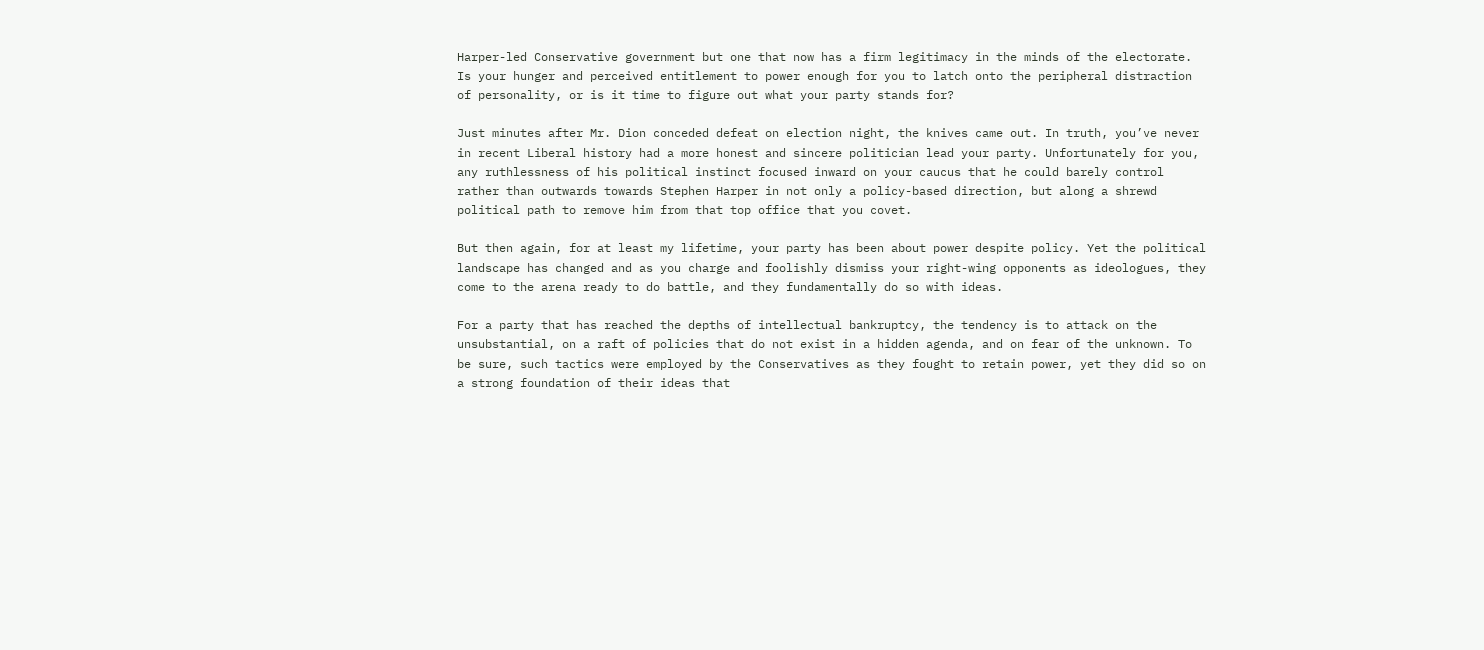Harper-led Conservative government but one that now has a firm legitimacy in the minds of the electorate. Is your hunger and perceived entitlement to power enough for you to latch onto the peripheral distraction of personality, or is it time to figure out what your party stands for?

Just minutes after Mr. Dion conceded defeat on election night, the knives came out. In truth, you’ve never in recent Liberal history had a more honest and sincere politician lead your party. Unfortunately for you, any ruthlessness of his political instinct focused inward on your caucus that he could barely control rather than outwards towards Stephen Harper in not only a policy-based direction, but along a shrewd political path to remove him from that top office that you covet.

But then again, for at least my lifetime, your party has been about power despite policy. Yet the political landscape has changed and as you charge and foolishly dismiss your right-wing opponents as ideologues, they come to the arena ready to do battle, and they fundamentally do so with ideas.

For a party that has reached the depths of intellectual bankruptcy, the tendency is to attack on the unsubstantial, on a raft of policies that do not exist in a hidden agenda, and on fear of the unknown. To be sure, such tactics were employed by the Conservatives as they fought to retain power, yet they did so on a strong foundation of their ideas that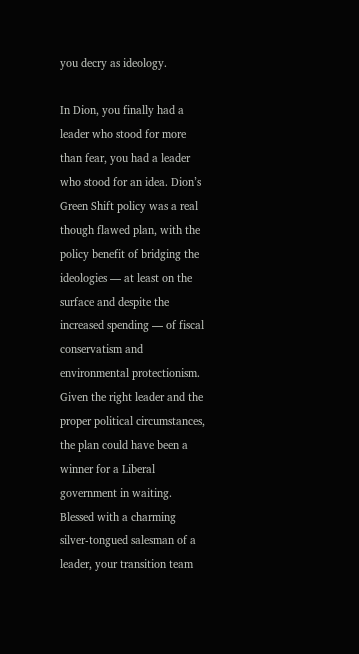you decry as ideology.

In Dion, you finally had a leader who stood for more than fear, you had a leader who stood for an idea. Dion’s Green Shift policy was a real though flawed plan, with the policy benefit of bridging the ideologies — at least on the surface and despite the increased spending — of fiscal conservatism and environmental protectionism. Given the right leader and the proper political circumstances, the plan could have been a winner for a Liberal government in waiting. Blessed with a charming silver-tongued salesman of a leader, your transition team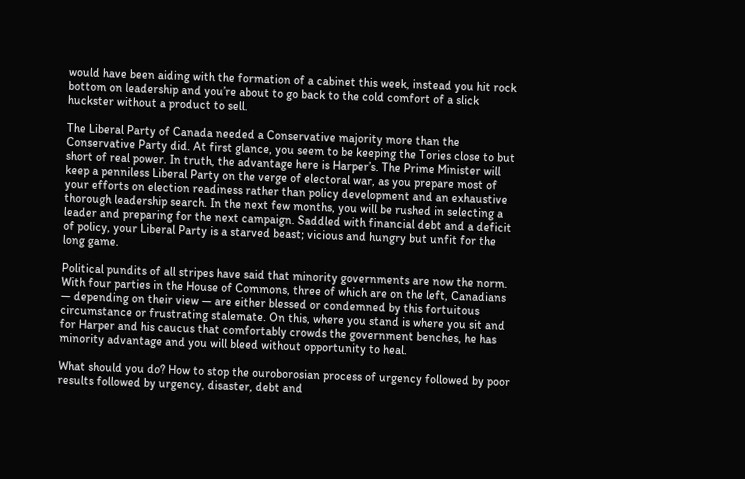would have been aiding with the formation of a cabinet this week, instead you hit rock bottom on leadership and you’re about to go back to the cold comfort of a slick huckster without a product to sell.

The Liberal Party of Canada needed a Conservative majority more than the Conservative Party did. At first glance, you seem to be keeping the Tories close to but short of real power. In truth, the advantage here is Harper’s. The Prime Minister will keep a penniless Liberal Party on the verge of electoral war, as you prepare most of your efforts on election readiness rather than policy development and an exhaustive thorough leadership search. In the next few months, you will be rushed in selecting a leader and preparing for the next campaign. Saddled with financial debt and a deficit of policy, your Liberal Party is a starved beast; vicious and hungry but unfit for the long game.

Political pundits of all stripes have said that minority governments are now the norm. With four parties in the House of Commons, three of which are on the left, Canadians — depending on their view — are either blessed or condemned by this fortuitous circumstance or frustrating stalemate. On this, where you stand is where you sit and for Harper and his caucus that comfortably crowds the government benches, he has minority advantage and you will bleed without opportunity to heal.

What should you do? How to stop the ouroborosian process of urgency followed by poor results followed by urgency, disaster, debt and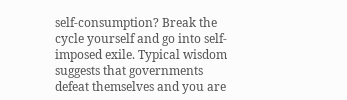self-consumption? Break the cycle yourself and go into self-imposed exile. Typical wisdom suggests that governments defeat themselves and you are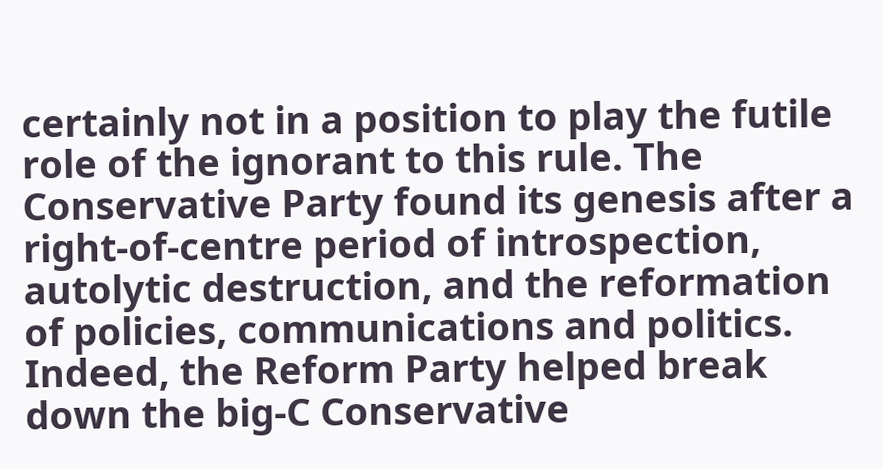certainly not in a position to play the futile role of the ignorant to this rule. The Conservative Party found its genesis after a right-of-centre period of introspection, autolytic destruction, and the reformation of policies, communications and politics. Indeed, the Reform Party helped break down the big-C Conservative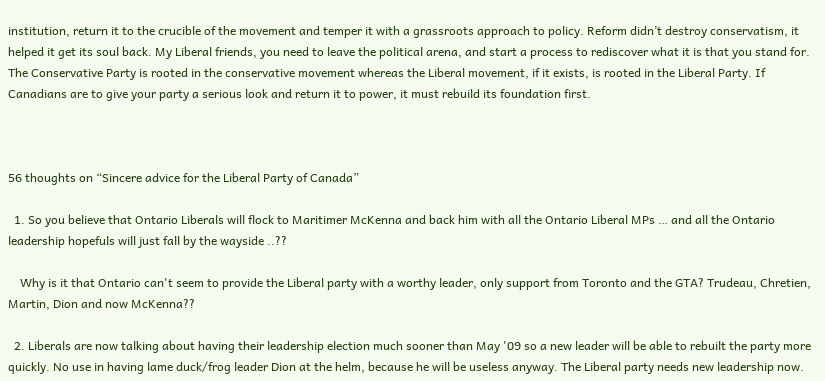institution, return it to the crucible of the movement and temper it with a grassroots approach to policy. Reform didn’t destroy conservatism, it helped it get its soul back. My Liberal friends, you need to leave the political arena, and start a process to rediscover what it is that you stand for. The Conservative Party is rooted in the conservative movement whereas the Liberal movement, if it exists, is rooted in the Liberal Party. If Canadians are to give your party a serious look and return it to power, it must rebuild its foundation first.



56 thoughts on “Sincere advice for the Liberal Party of Canada”

  1. So you believe that Ontario Liberals will flock to Maritimer McKenna and back him with all the Ontario Liberal MPs … and all the Ontario leadership hopefuls will just fall by the wayside ..??

    Why is it that Ontario can't seem to provide the Liberal party with a worthy leader, only support from Toronto and the GTA? Trudeau, Chretien, Martin, Dion and now McKenna??

  2. Liberals are now talking about having their leadership election much sooner than May '09 so a new leader will be able to rebuilt the party more quickly. No use in having lame duck/frog leader Dion at the helm, because he will be useless anyway. The Liberal party needs new leadership now.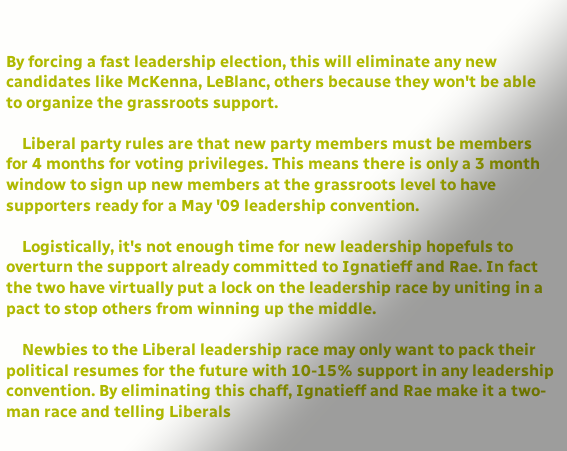By forcing a fast leadership election, this will eliminate any new candidates like McKenna, LeBlanc, others because they won't be able to organize the grassroots support.

    Liberal party rules are that new party members must be members for 4 months for voting privileges. This means there is only a 3 month window to sign up new members at the grassroots level to have supporters ready for a May '09 leadership convention.

    Logistically, it's not enough time for new leadership hopefuls to overturn the support already committed to Ignatieff and Rae. In fact the two have virtually put a lock on the leadership race by uniting in a pact to stop others from winning up the middle.

    Newbies to the Liberal leadership race may only want to pack their political resumes for the future with 10-15% support in any leadership convention. By eliminating this chaff, Ignatieff and Rae make it a two-man race and telling Liberals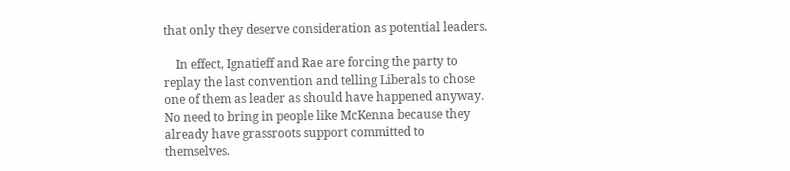that only they deserve consideration as potential leaders.

    In effect, Ignatieff and Rae are forcing the party to replay the last convention and telling Liberals to chose one of them as leader as should have happened anyway. No need to bring in people like McKenna because they already have grassroots support committed to themselves.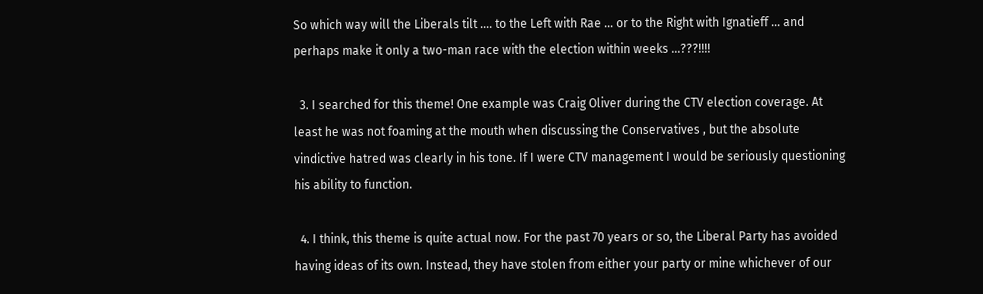So which way will the Liberals tilt …. to the Left with Rae … or to the Right with Ignatieff … and perhaps make it only a two-man race with the election within weeks …???!!!!

  3. I searched for this theme! One example was Craig Oliver during the CTV election coverage. At least he was not foaming at the mouth when discussing the Conservatives , but the absolute vindictive hatred was clearly in his tone. If I were CTV management I would be seriously questioning his ability to function.

  4. I think, this theme is quite actual now. For the past 70 years or so, the Liberal Party has avoided having ideas of its own. Instead, they have stolen from either your party or mine whichever of our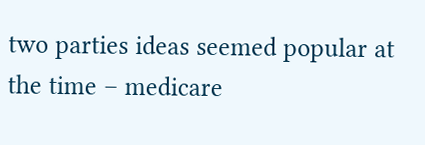two parties ideas seemed popular at the time – medicare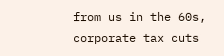from us in the 60s, corporate tax cuts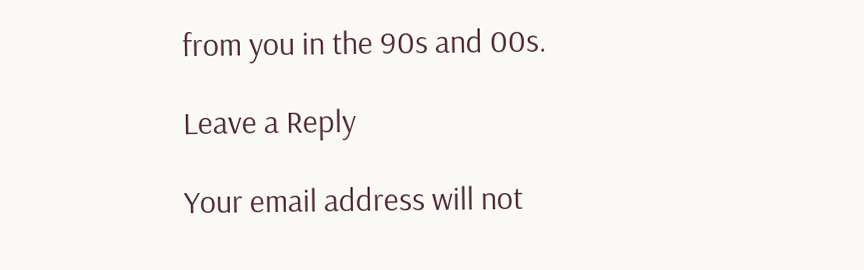from you in the 90s and 00s.

Leave a Reply

Your email address will not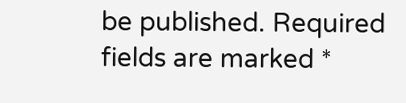be published. Required fields are marked *